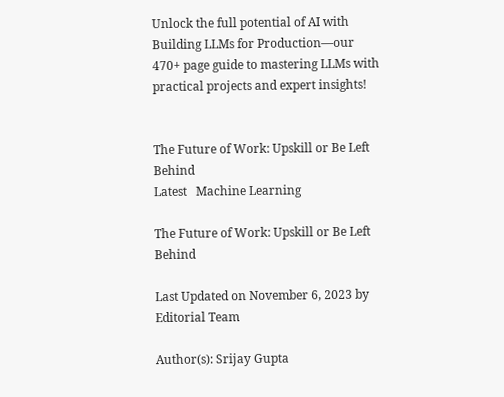Unlock the full potential of AI with Building LLMs for Production—our 470+ page guide to mastering LLMs with practical projects and expert insights!


The Future of Work: Upskill or Be Left Behind
Latest   Machine Learning

The Future of Work: Upskill or Be Left Behind

Last Updated on November 6, 2023 by Editorial Team

Author(s): Srijay Gupta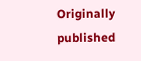Originally published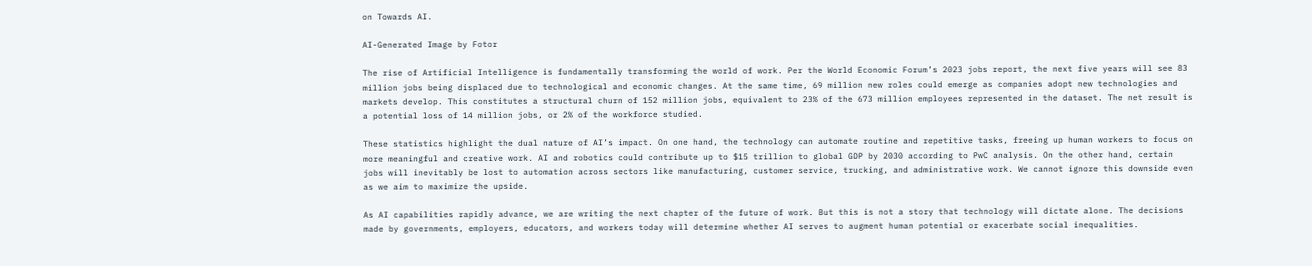on Towards AI.

AI-Generated Image by Fotor

The rise of Artificial Intelligence is fundamentally transforming the world of work. Per the World Economic Forum’s 2023 jobs report, the next five years will see 83 million jobs being displaced due to technological and economic changes. At the same time, 69 million new roles could emerge as companies adopt new technologies and markets develop. This constitutes a structural churn of 152 million jobs, equivalent to 23% of the 673 million employees represented in the dataset. The net result is a potential loss of 14 million jobs, or 2% of the workforce studied.

These statistics highlight the dual nature of AI’s impact. On one hand, the technology can automate routine and repetitive tasks, freeing up human workers to focus on more meaningful and creative work. AI and robotics could contribute up to $15 trillion to global GDP by 2030 according to PwC analysis. On the other hand, certain jobs will inevitably be lost to automation across sectors like manufacturing, customer service, trucking, and administrative work. We cannot ignore this downside even as we aim to maximize the upside.

As AI capabilities rapidly advance, we are writing the next chapter of the future of work. But this is not a story that technology will dictate alone. The decisions made by governments, employers, educators, and workers today will determine whether AI serves to augment human potential or exacerbate social inequalities.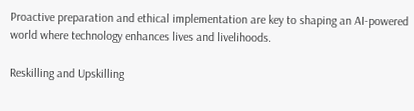Proactive preparation and ethical implementation are key to shaping an AI-powered world where technology enhances lives and livelihoods.

Reskilling and Upskilling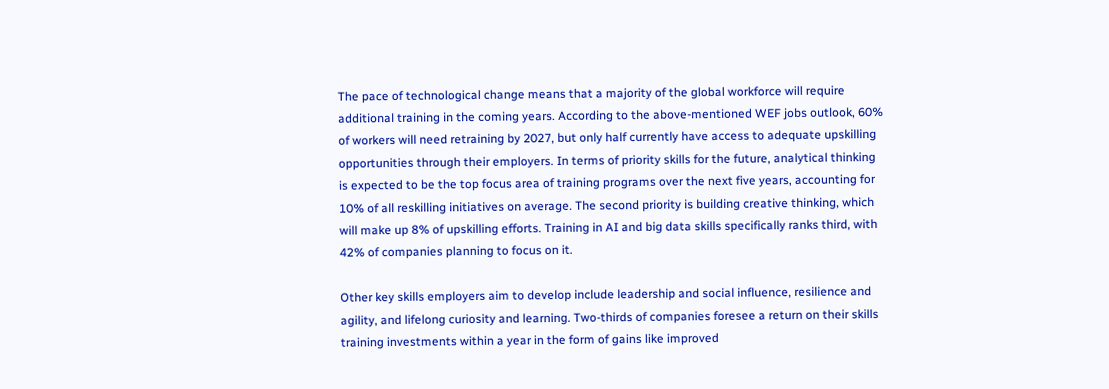The pace of technological change means that a majority of the global workforce will require additional training in the coming years. According to the above-mentioned WEF jobs outlook, 60% of workers will need retraining by 2027, but only half currently have access to adequate upskilling opportunities through their employers. In terms of priority skills for the future, analytical thinking is expected to be the top focus area of training programs over the next five years, accounting for 10% of all reskilling initiatives on average. The second priority is building creative thinking, which will make up 8% of upskilling efforts. Training in AI and big data skills specifically ranks third, with 42% of companies planning to focus on it.

Other key skills employers aim to develop include leadership and social influence, resilience and agility, and lifelong curiosity and learning. Two-thirds of companies foresee a return on their skills training investments within a year in the form of gains like improved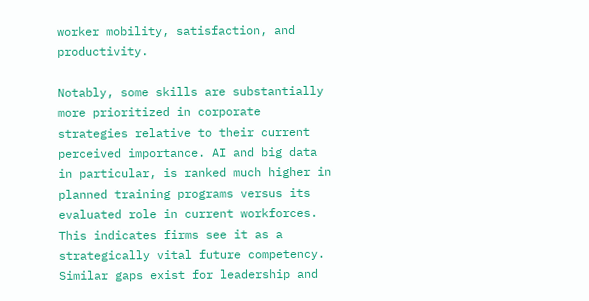worker mobility, satisfaction, and productivity.

Notably, some skills are substantially more prioritized in corporate strategies relative to their current perceived importance. AI and big data in particular, is ranked much higher in planned training programs versus its evaluated role in current workforces. This indicates firms see it as a strategically vital future competency. Similar gaps exist for leadership and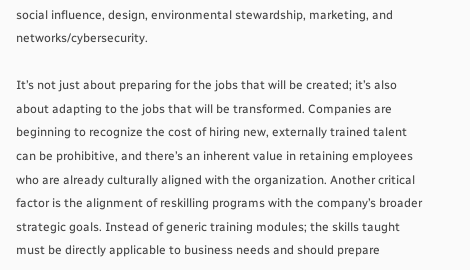social influence, design, environmental stewardship, marketing, and networks/cybersecurity.

It’s not just about preparing for the jobs that will be created; it’s also about adapting to the jobs that will be transformed. Companies are beginning to recognize the cost of hiring new, externally trained talent can be prohibitive, and there’s an inherent value in retaining employees who are already culturally aligned with the organization. Another critical factor is the alignment of reskilling programs with the company’s broader strategic goals. Instead of generic training modules; the skills taught must be directly applicable to business needs and should prepare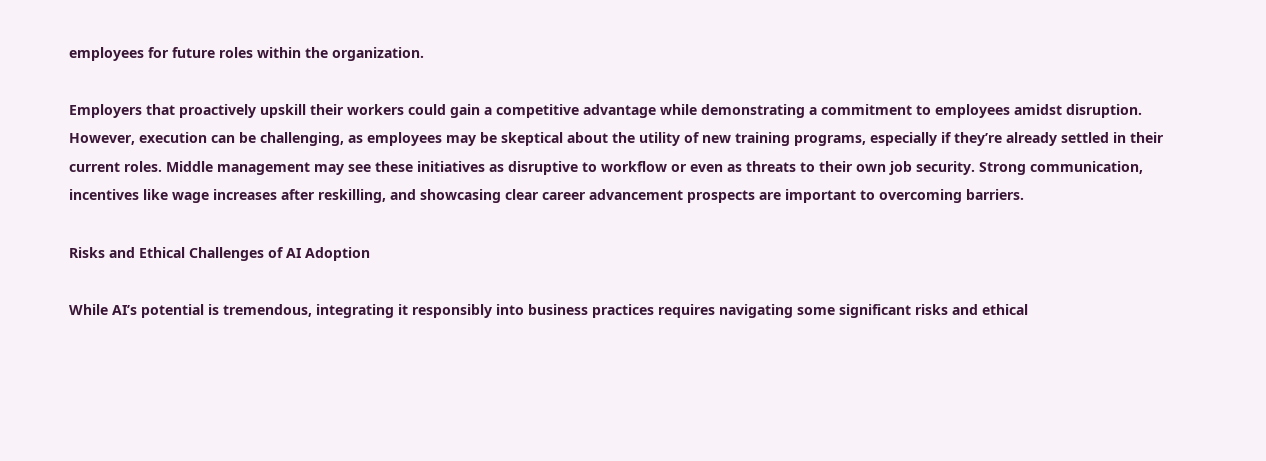employees for future roles within the organization.

Employers that proactively upskill their workers could gain a competitive advantage while demonstrating a commitment to employees amidst disruption. However, execution can be challenging, as employees may be skeptical about the utility of new training programs, especially if they’re already settled in their current roles. Middle management may see these initiatives as disruptive to workflow or even as threats to their own job security. Strong communication, incentives like wage increases after reskilling, and showcasing clear career advancement prospects are important to overcoming barriers.

Risks and Ethical Challenges of AI Adoption

While AI’s potential is tremendous, integrating it responsibly into business practices requires navigating some significant risks and ethical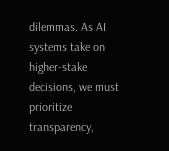dilemmas. As AI systems take on higher-stake decisions, we must prioritize transparency,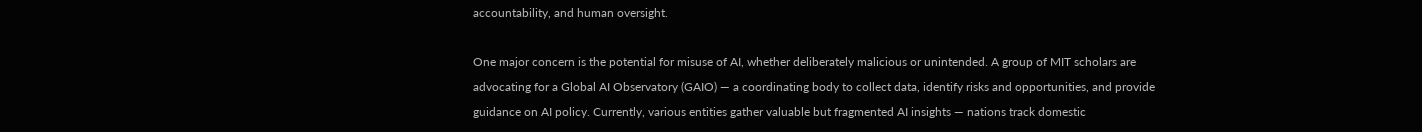accountability, and human oversight.

One major concern is the potential for misuse of AI, whether deliberately malicious or unintended. A group of MIT scholars are advocating for a Global AI Observatory (GAIO) — a coordinating body to collect data, identify risks and opportunities, and provide guidance on AI policy. Currently, various entities gather valuable but fragmented AI insights — nations track domestic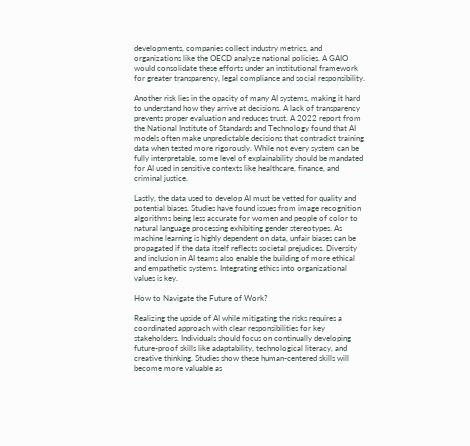developments, companies collect industry metrics, and organizations like the OECD analyze national policies. A GAIO would consolidate these efforts under an institutional framework for greater transparency, legal compliance and social responsibility.

Another risk lies in the opacity of many AI systems, making it hard to understand how they arrive at decisions. A lack of transparency prevents proper evaluation and reduces trust. A 2022 report from the National Institute of Standards and Technology found that AI models often make unpredictable decisions that contradict training data when tested more rigorously. While not every system can be fully interpretable, some level of explainability should be mandated for AI used in sensitive contexts like healthcare, finance, and criminal justice.

Lastly, the data used to develop AI must be vetted for quality and potential biases. Studies have found issues from image recognition algorithms being less accurate for women and people of color to natural language processing exhibiting gender stereotypes. As machine learning is highly dependent on data, unfair biases can be propagated if the data itself reflects societal prejudices. Diversity and inclusion in AI teams also enable the building of more ethical and empathetic systems. Integrating ethics into organizational values is key.

How to Navigate the Future of Work?

Realizing the upside of AI while mitigating the risks requires a coordinated approach with clear responsibilities for key stakeholders. Individuals should focus on continually developing future-proof skills like adaptability, technological literacy, and creative thinking. Studies show these human-centered skills will become more valuable as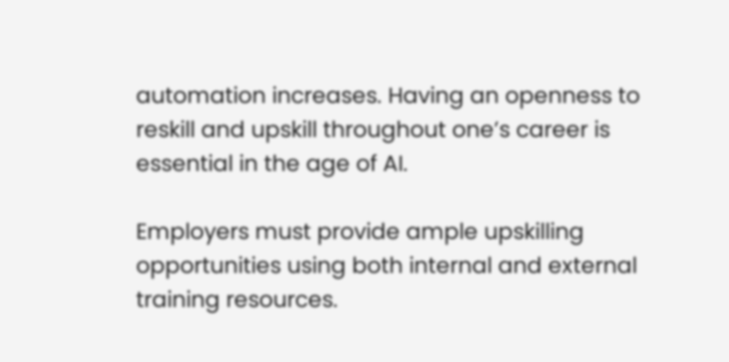automation increases. Having an openness to reskill and upskill throughout one’s career is essential in the age of AI.

Employers must provide ample upskilling opportunities using both internal and external training resources.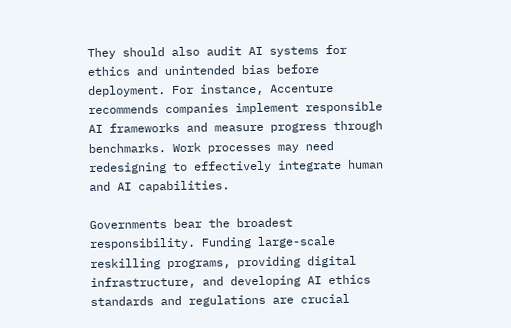They should also audit AI systems for ethics and unintended bias before deployment. For instance, Accenture recommends companies implement responsible AI frameworks and measure progress through benchmarks. Work processes may need redesigning to effectively integrate human and AI capabilities.

Governments bear the broadest responsibility. Funding large-scale reskilling programs, providing digital infrastructure, and developing AI ethics standards and regulations are crucial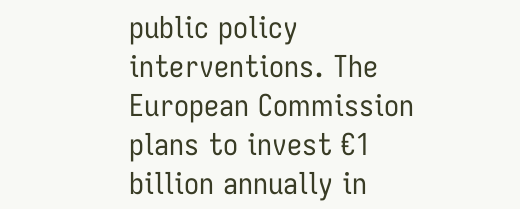public policy interventions. The European Commission plans to invest €1 billion annually in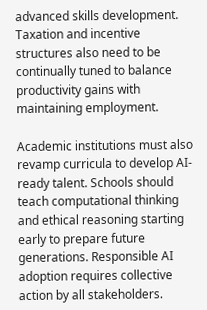advanced skills development. Taxation and incentive structures also need to be continually tuned to balance productivity gains with maintaining employment.

Academic institutions must also revamp curricula to develop AI-ready talent. Schools should teach computational thinking and ethical reasoning starting early to prepare future generations. Responsible AI adoption requires collective action by all stakeholders.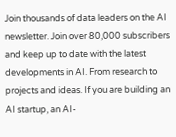Join thousands of data leaders on the AI newsletter. Join over 80,000 subscribers and keep up to date with the latest developments in AI. From research to projects and ideas. If you are building an AI startup, an AI-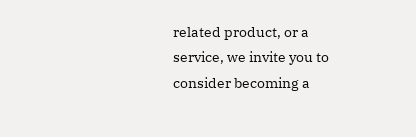related product, or a service, we invite you to consider becoming a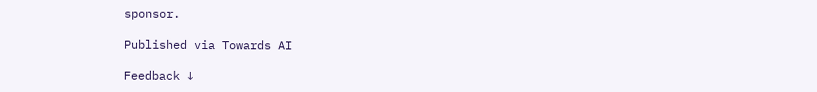sponsor.

Published via Towards AI

Feedback ↓